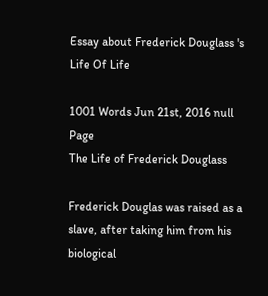Essay about Frederick Douglass 's Life Of Life

1001 Words Jun 21st, 2016 null Page
The Life of Frederick Douglass

Frederick Douglas was raised as a slave, after taking him from his biological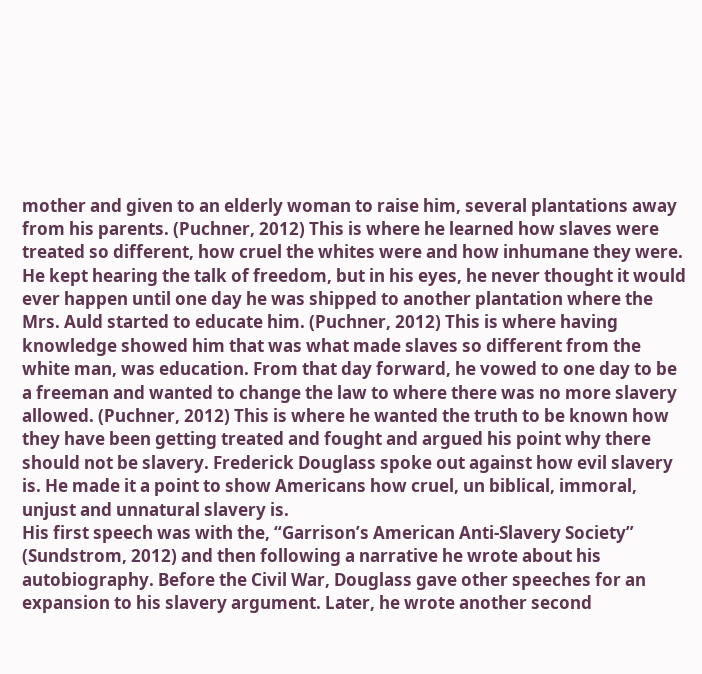mother and given to an elderly woman to raise him, several plantations away from his parents. (Puchner, 2012) This is where he learned how slaves were treated so different, how cruel the whites were and how inhumane they were. He kept hearing the talk of freedom, but in his eyes, he never thought it would ever happen until one day he was shipped to another plantation where the Mrs. Auld started to educate him. (Puchner, 2012) This is where having knowledge showed him that was what made slaves so different from the white man, was education. From that day forward, he vowed to one day to be a freeman and wanted to change the law to where there was no more slavery allowed. (Puchner, 2012) This is where he wanted the truth to be known how they have been getting treated and fought and argued his point why there should not be slavery. Frederick Douglass spoke out against how evil slavery is. He made it a point to show Americans how cruel, un biblical, immoral, unjust and unnatural slavery is.
His first speech was with the, “Garrison’s American Anti-Slavery Society” (Sundstrom, 2012) and then following a narrative he wrote about his autobiography. Before the Civil War, Douglass gave other speeches for an expansion to his slavery argument. Later, he wrote another second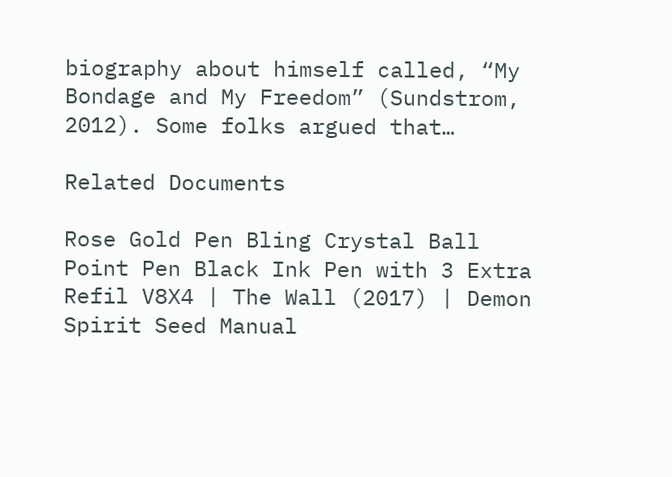biography about himself called, “My Bondage and My Freedom” (Sundstrom, 2012). Some folks argued that…

Related Documents

Rose Gold Pen Bling Crystal Ball Point Pen Black Ink Pen with 3 Extra Refil V8X4 | The Wall (2017) | Demon Spirit Seed Manual